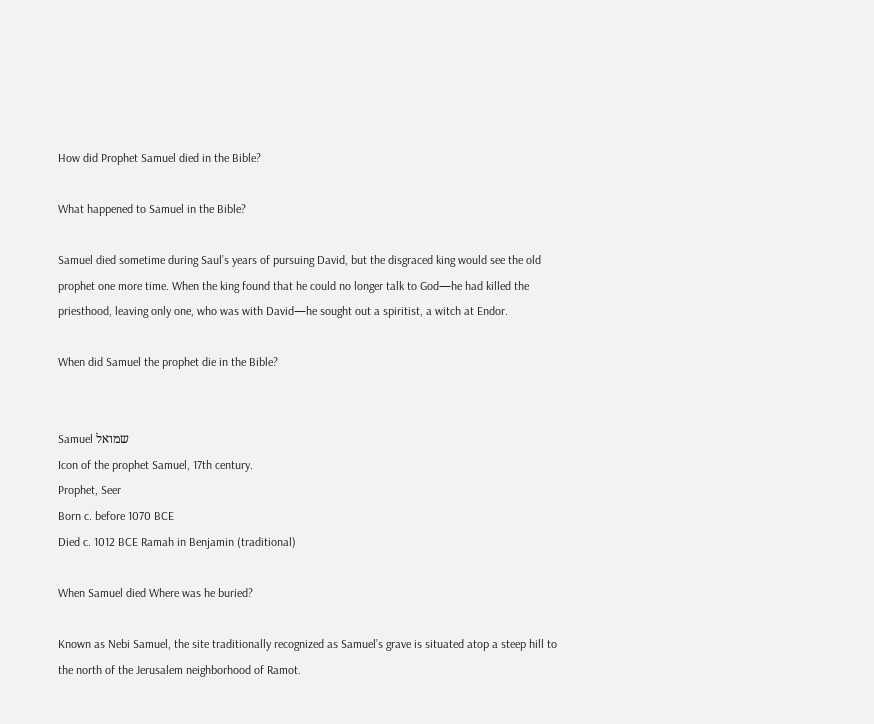How did Prophet Samuel died in the Bible?

What happened to Samuel in the Bible?

Samuel died sometime during Saul’s years of pursuing David, but the disgraced king would see the old prophet one more time. When the king found that he could no longer talk to God—he had killed the priesthood, leaving only one, who was with David—he sought out a spiritist, a witch at Endor.

When did Samuel the prophet die in the Bible?


Samuel שמואל
Icon of the prophet Samuel, 17th century.
Prophet, Seer
Born c. before 1070 BCE
Died c. 1012 BCE Ramah in Benjamin (traditional)

When Samuel died Where was he buried?

Known as Nebi Samuel, the site traditionally recognized as Samuel’s grave is situated atop a steep hill to the north of the Jerusalem neighborhood of Ramot.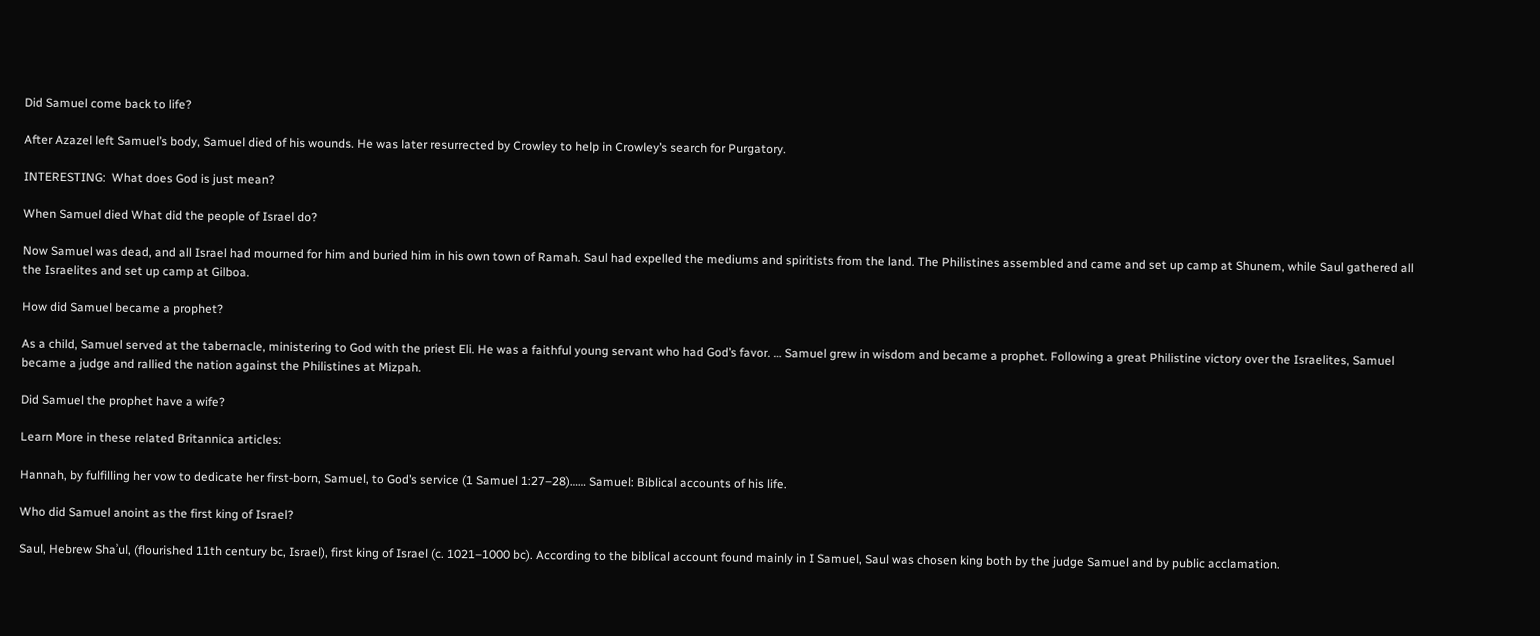Did Samuel come back to life?

After Azazel left Samuel’s body, Samuel died of his wounds. He was later resurrected by Crowley to help in Crowley’s search for Purgatory.

INTERESTING:  What does God is just mean?

When Samuel died What did the people of Israel do?

Now Samuel was dead, and all Israel had mourned for him and buried him in his own town of Ramah. Saul had expelled the mediums and spiritists from the land. The Philistines assembled and came and set up camp at Shunem, while Saul gathered all the Israelites and set up camp at Gilboa.

How did Samuel became a prophet?

As a child, Samuel served at the tabernacle, ministering to God with the priest Eli. He was a faithful young servant who had God’s favor. … Samuel grew in wisdom and became a prophet. Following a great Philistine victory over the Israelites, Samuel became a judge and rallied the nation against the Philistines at Mizpah.

Did Samuel the prophet have a wife?

Learn More in these related Britannica articles:

Hannah, by fulfilling her vow to dedicate her first-born, Samuel, to God’s service (1 Samuel 1:27–28)…… Samuel: Biblical accounts of his life.

Who did Samuel anoint as the first king of Israel?

Saul, Hebrew Shaʾul, (flourished 11th century bc, Israel), first king of Israel (c. 1021–1000 bc). According to the biblical account found mainly in I Samuel, Saul was chosen king both by the judge Samuel and by public acclamation.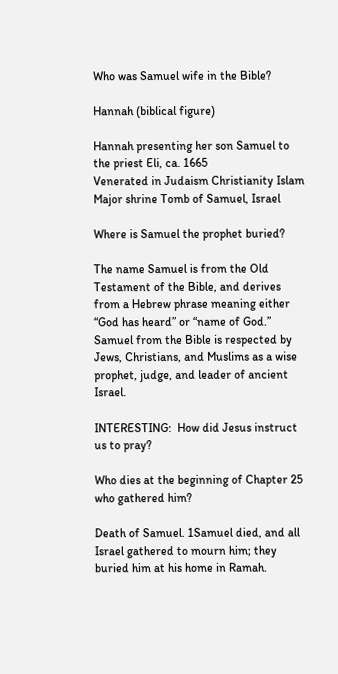Who was Samuel wife in the Bible?

Hannah (biblical figure)

Hannah presenting her son Samuel to the priest Eli, ca. 1665
Venerated in Judaism Christianity Islam
Major shrine Tomb of Samuel, Israel

Where is Samuel the prophet buried?

The name Samuel is from the Old Testament of the Bible, and derives from a Hebrew phrase meaning either “God has heard” or “name of God.” Samuel from the Bible is respected by Jews, Christians, and Muslims as a wise prophet, judge, and leader of ancient Israel.

INTERESTING:  How did Jesus instruct us to pray?

Who dies at the beginning of Chapter 25 who gathered him?

Death of Samuel. 1Samuel died, and all Israel gathered to mourn him; they buried him at his home in Ramah.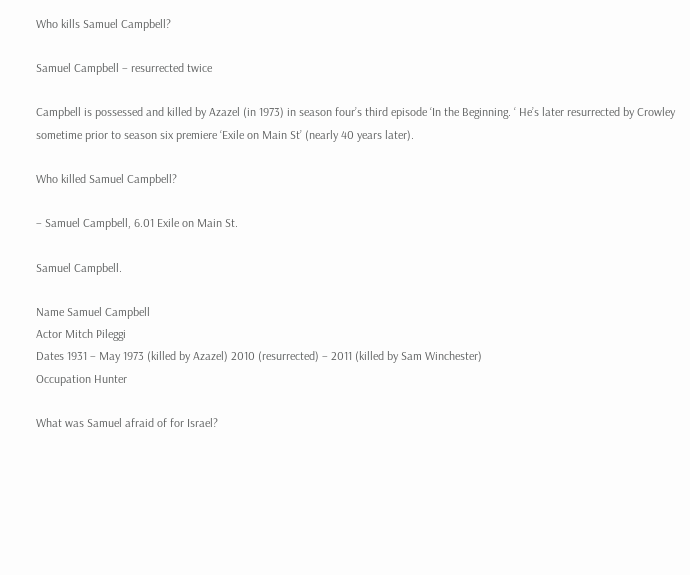Who kills Samuel Campbell?

Samuel Campbell – resurrected twice

Campbell is possessed and killed by Azazel (in 1973) in season four’s third episode ‘In the Beginning. ‘ He’s later resurrected by Crowley sometime prior to season six premiere ‘Exile on Main St’ (nearly 40 years later).

Who killed Samuel Campbell?

– Samuel Campbell, 6.01 Exile on Main St.

Samuel Campbell.

Name Samuel Campbell
Actor Mitch Pileggi
Dates 1931 – May 1973 (killed by Azazel) 2010 (resurrected) – 2011 (killed by Sam Winchester)
Occupation Hunter

What was Samuel afraid of for Israel?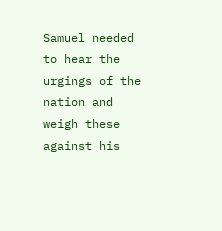Samuel needed to hear the urgings of the nation and weigh these against his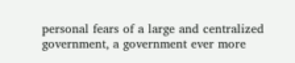personal fears of a large and centralized government, a government ever more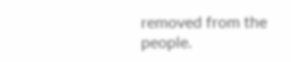removed from the people.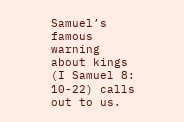Samuel’s famous warning about kings (I Samuel 8: 10-22) calls out to us.